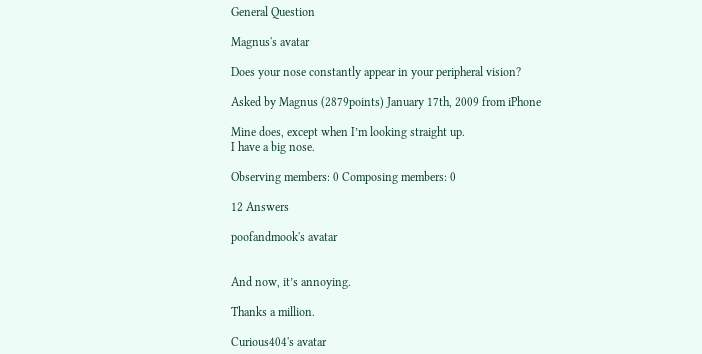General Question

Magnus's avatar

Does your nose constantly appear in your peripheral vision?

Asked by Magnus (2879points) January 17th, 2009 from iPhone

Mine does, except when I’m looking straight up.
I have a big nose.

Observing members: 0 Composing members: 0

12 Answers

poofandmook's avatar


And now, it’s annoying.

Thanks a million.

Curious404's avatar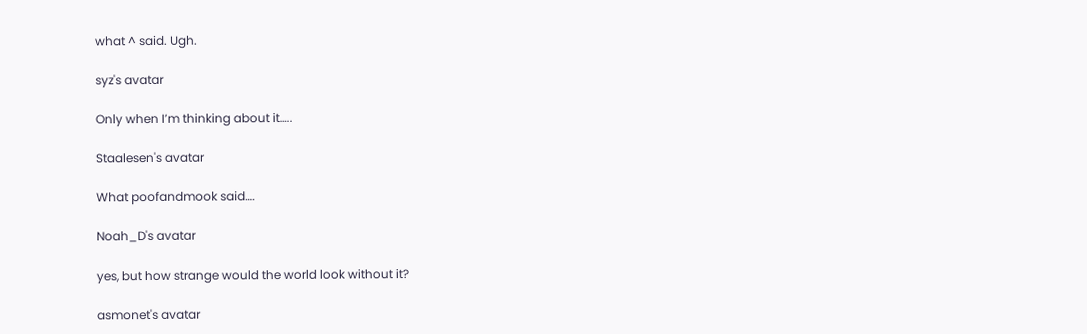what ^ said. Ugh.

syz's avatar

Only when I’m thinking about it…..

Staalesen's avatar

What poofandmook said….

Noah_D's avatar

yes, but how strange would the world look without it?

asmonet's avatar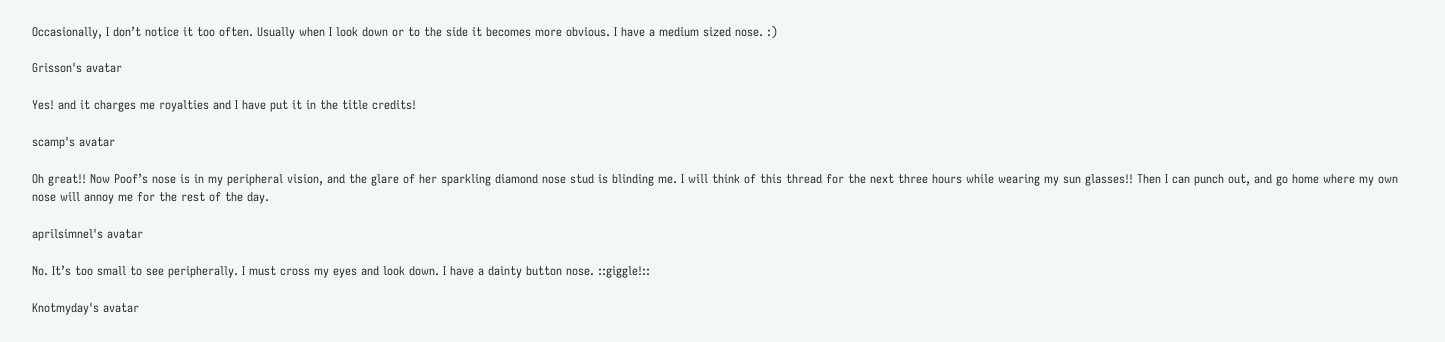Occasionally, I don’t notice it too often. Usually when I look down or to the side it becomes more obvious. I have a medium sized nose. :)

Grisson's avatar

Yes! and it charges me royalties and I have put it in the title credits!

scamp's avatar

Oh great!! Now Poof’s nose is in my peripheral vision, and the glare of her sparkling diamond nose stud is blinding me. I will think of this thread for the next three hours while wearing my sun glasses!! Then I can punch out, and go home where my own nose will annoy me for the rest of the day.

aprilsimnel's avatar

No. It’s too small to see peripherally. I must cross my eyes and look down. I have a dainty button nose. ::giggle!::

Knotmyday's avatar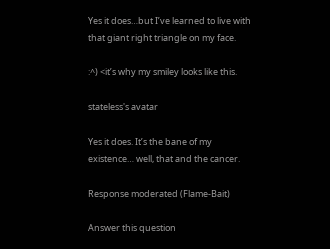Yes it does…but I’ve learned to live with that giant right triangle on my face.

:^) <it’s why my smiley looks like this.

stateless's avatar

Yes it does. It’s the bane of my existence… well, that and the cancer.

Response moderated (Flame-Bait)

Answer this question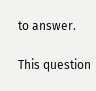to answer.

This question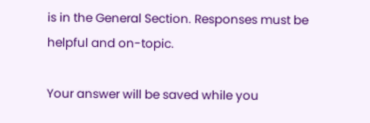is in the General Section. Responses must be helpful and on-topic.

Your answer will be saved while you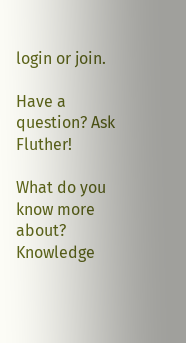login or join.

Have a question? Ask Fluther!

What do you know more about?
Knowledge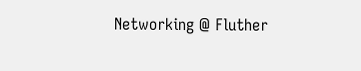Networking @ Fluther